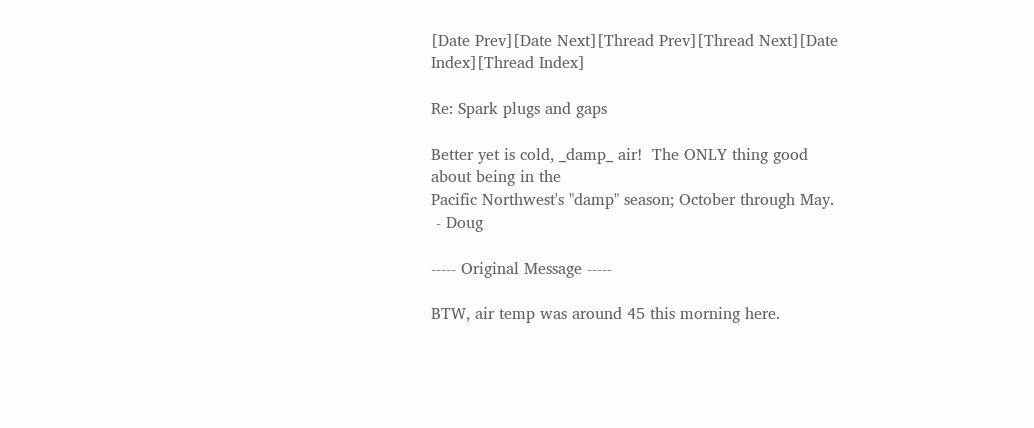[Date Prev][Date Next][Thread Prev][Thread Next][Date Index][Thread Index]

Re: Spark plugs and gaps

Better yet is cold, _damp_ air!  The ONLY thing good about being in the
Pacific Northwest's "damp" season; October through May.
 - Doug

----- Original Message -----

BTW, air temp was around 45 this morning here.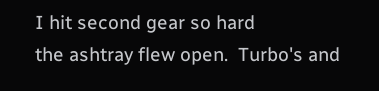I hit second gear so hard
the ashtray flew open.  Turbo's and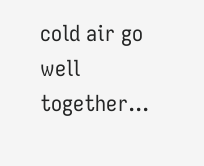cold air go well together...